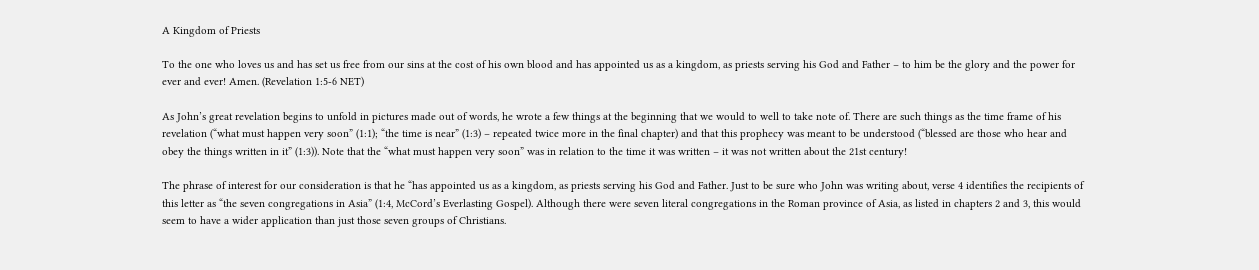A Kingdom of Priests

To the one who loves us and has set us free from our sins at the cost of his own blood and has appointed us as a kingdom, as priests serving his God and Father – to him be the glory and the power for ever and ever! Amen. (Revelation 1:5-6 NET)

As John’s great revelation begins to unfold in pictures made out of words, he wrote a few things at the beginning that we would to well to take note of. There are such things as the time frame of his revelation (“what must happen very soon” (1:1); “the time is near” (1:3) – repeated twice more in the final chapter) and that this prophecy was meant to be understood (“blessed are those who hear and obey the things written in it” (1:3)). Note that the “what must happen very soon” was in relation to the time it was written – it was not written about the 21st century!

The phrase of interest for our consideration is that he “has appointed us as a kingdom, as priests serving his God and Father. Just to be sure who John was writing about, verse 4 identifies the recipients of this letter as “the seven congregations in Asia” (1:4, McCord’s Everlasting Gospel). Although there were seven literal congregations in the Roman province of Asia, as listed in chapters 2 and 3, this would seem to have a wider application than just those seven groups of Christians.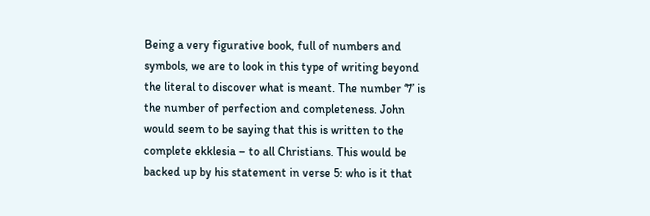Being a very figurative book, full of numbers and symbols, we are to look in this type of writing beyond the literal to discover what is meant. The number ‘7’ is the number of perfection and completeness. John would seem to be saying that this is written to the complete ekklesia – to all Christians. This would be backed up by his statement in verse 5: who is it that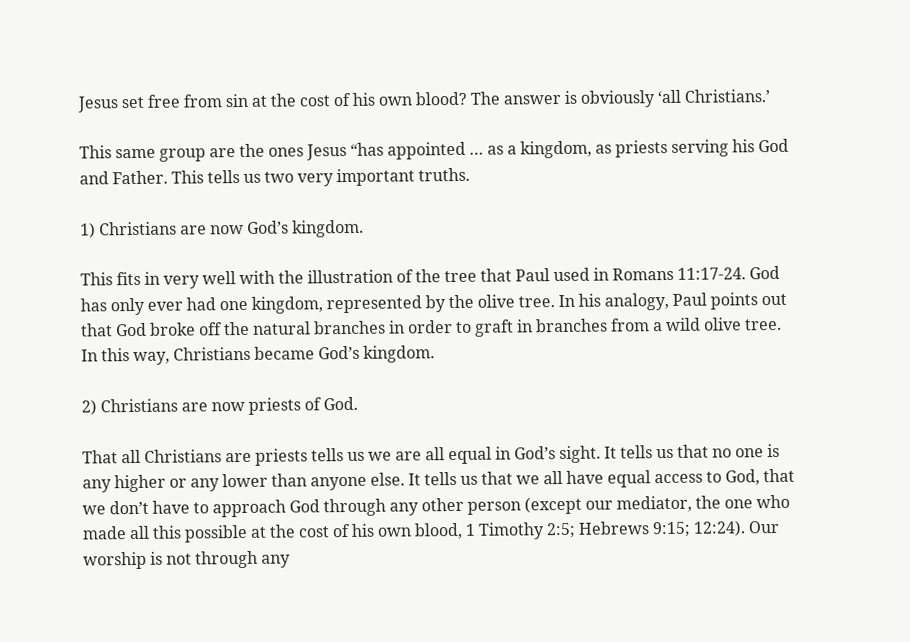Jesus set free from sin at the cost of his own blood? The answer is obviously ‘all Christians.’

This same group are the ones Jesus “has appointed … as a kingdom, as priests serving his God and Father. This tells us two very important truths.

1) Christians are now God’s kingdom.

This fits in very well with the illustration of the tree that Paul used in Romans 11:17-24. God has only ever had one kingdom, represented by the olive tree. In his analogy, Paul points out that God broke off the natural branches in order to graft in branches from a wild olive tree. In this way, Christians became God’s kingdom.

2) Christians are now priests of God.

That all Christians are priests tells us we are all equal in God’s sight. It tells us that no one is any higher or any lower than anyone else. It tells us that we all have equal access to God, that we don’t have to approach God through any other person (except our mediator, the one who made all this possible at the cost of his own blood, 1 Timothy 2:5; Hebrews 9:15; 12:24). Our worship is not through any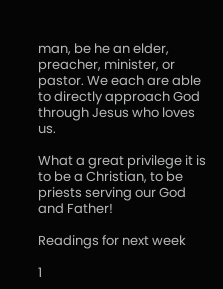man, be he an elder, preacher, minister, or pastor. We each are able to directly approach God through Jesus who loves us.

What a great privilege it is to be a Christian, to be priests serving our God and Father!

Readings for next week

1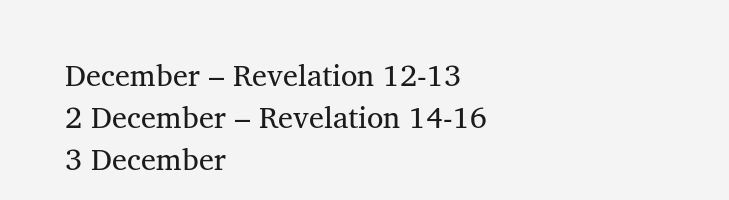December – Revelation 12-13
2 December – Revelation 14-16
3 December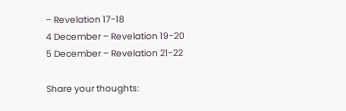– Revelation 17-18
4 December – Revelation 19-20
5 December – Revelation 21-22

Share your thoughts: